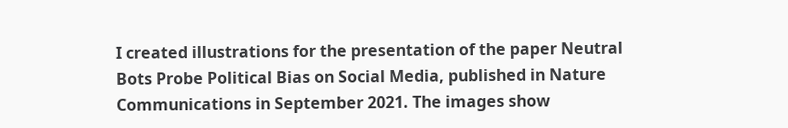I created illustrations for the presentation of the paper Neutral Bots Probe Political Bias on Social Media, published in Nature Communications in September 2021. The images show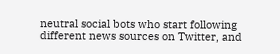neutral social bots who start following different news sources on Twitter, and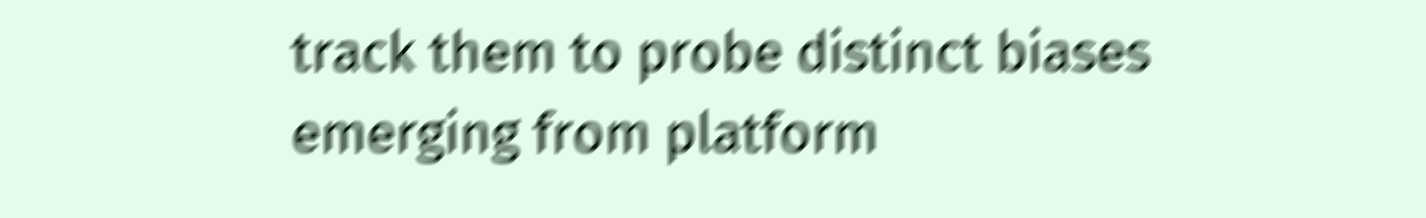track them to probe distinct biases emerging from platform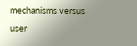mechanisms versus user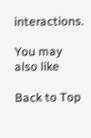interactions.

You may also like

Back to Top